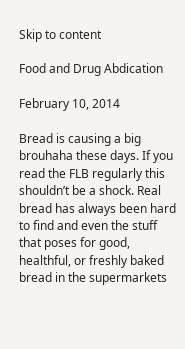Skip to content

Food and Drug Abdication

February 10, 2014

Bread is causing a big brouhaha these days. If you read the FLB regularly this shouldn’t be a shock. Real bread has always been hard to find and even the stuff that poses for good, healthful, or freshly baked bread in the supermarkets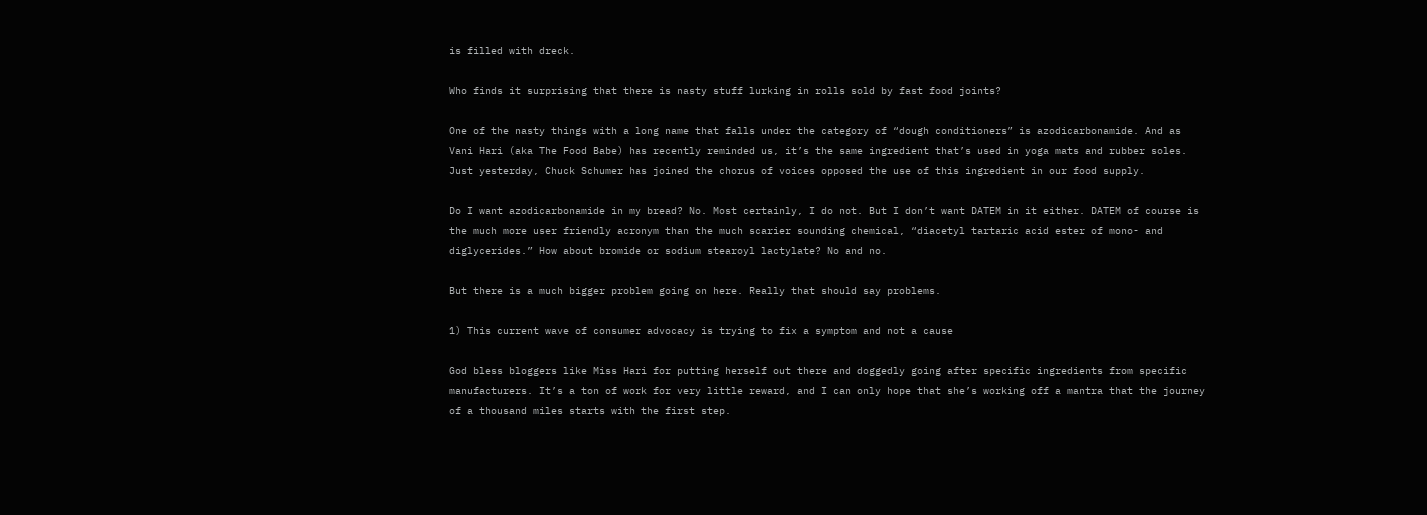is filled with dreck.

Who finds it surprising that there is nasty stuff lurking in rolls sold by fast food joints?

One of the nasty things with a long name that falls under the category of “dough conditioners” is azodicarbonamide. And as Vani Hari (aka The Food Babe) has recently reminded us, it’s the same ingredient that’s used in yoga mats and rubber soles. Just yesterday, Chuck Schumer has joined the chorus of voices opposed the use of this ingredient in our food supply.

Do I want azodicarbonamide in my bread? No. Most certainly, I do not. But I don’t want DATEM in it either. DATEM of course is the much more user friendly acronym than the much scarier sounding chemical, “diacetyl tartaric acid ester of mono- and diglycerides.” How about bromide or sodium stearoyl lactylate? No and no.

But there is a much bigger problem going on here. Really that should say problems.

1) This current wave of consumer advocacy is trying to fix a symptom and not a cause

God bless bloggers like Miss Hari for putting herself out there and doggedly going after specific ingredients from specific manufacturers. It’s a ton of work for very little reward, and I can only hope that she’s working off a mantra that the journey of a thousand miles starts with the first step.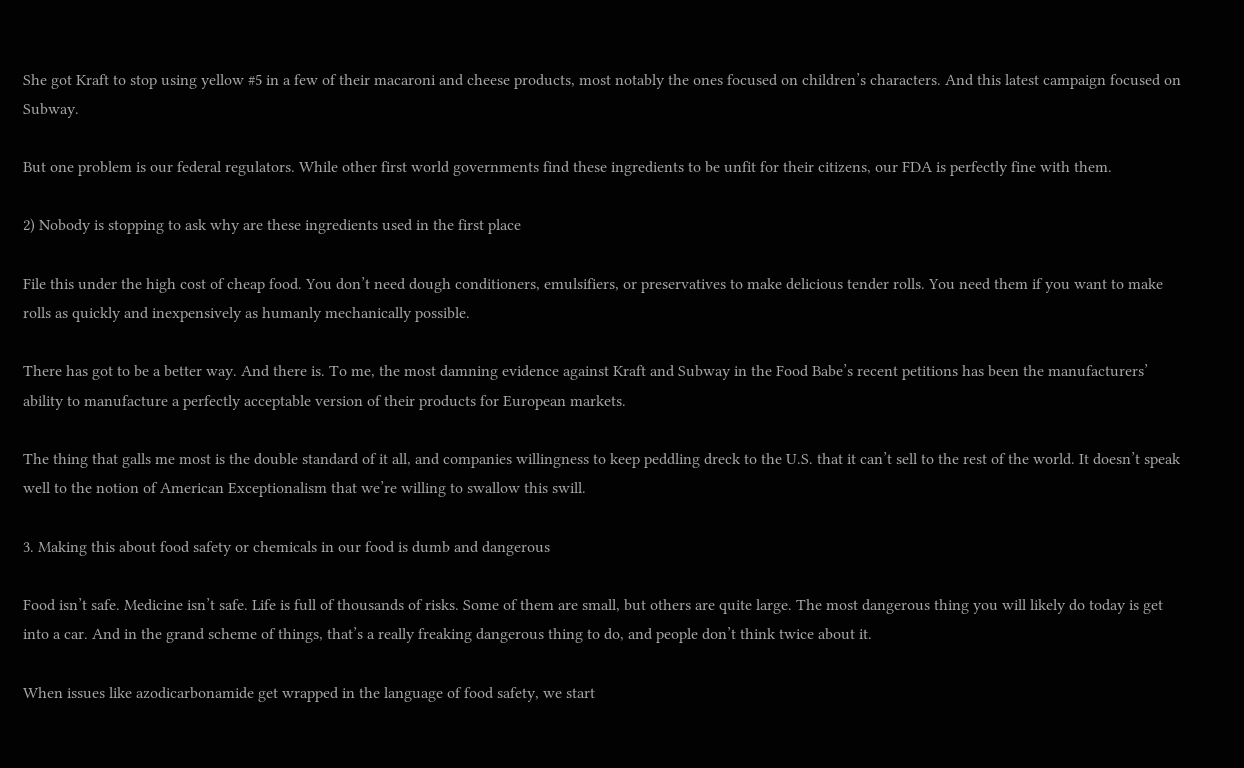She got Kraft to stop using yellow #5 in a few of their macaroni and cheese products, most notably the ones focused on children’s characters. And this latest campaign focused on Subway.

But one problem is our federal regulators. While other first world governments find these ingredients to be unfit for their citizens, our FDA is perfectly fine with them.

2) Nobody is stopping to ask why are these ingredients used in the first place

File this under the high cost of cheap food. You don’t need dough conditioners, emulsifiers, or preservatives to make delicious tender rolls. You need them if you want to make rolls as quickly and inexpensively as humanly mechanically possible.

There has got to be a better way. And there is. To me, the most damning evidence against Kraft and Subway in the Food Babe’s recent petitions has been the manufacturers’ ability to manufacture a perfectly acceptable version of their products for European markets.

The thing that galls me most is the double standard of it all, and companies willingness to keep peddling dreck to the U.S. that it can’t sell to the rest of the world. It doesn’t speak well to the notion of American Exceptionalism that we’re willing to swallow this swill.

3. Making this about food safety or chemicals in our food is dumb and dangerous

Food isn’t safe. Medicine isn’t safe. Life is full of thousands of risks. Some of them are small, but others are quite large. The most dangerous thing you will likely do today is get into a car. And in the grand scheme of things, that’s a really freaking dangerous thing to do, and people don’t think twice about it.

When issues like azodicarbonamide get wrapped in the language of food safety, we start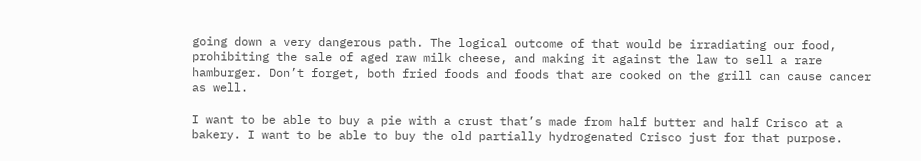going down a very dangerous path. The logical outcome of that would be irradiating our food, prohibiting the sale of aged raw milk cheese, and making it against the law to sell a rare hamburger. Don’t forget, both fried foods and foods that are cooked on the grill can cause cancer as well.

I want to be able to buy a pie with a crust that’s made from half butter and half Crisco at a bakery. I want to be able to buy the old partially hydrogenated Crisco just for that purpose.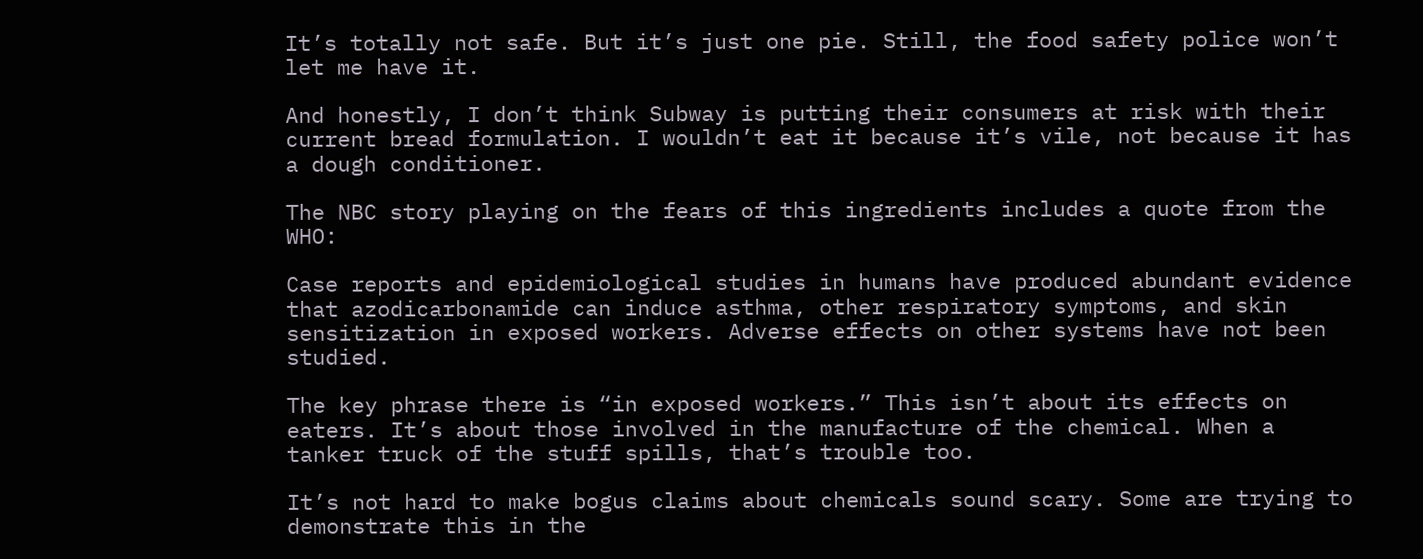It’s totally not safe. But it’s just one pie. Still, the food safety police won’t let me have it.

And honestly, I don’t think Subway is putting their consumers at risk with their current bread formulation. I wouldn’t eat it because it’s vile, not because it has a dough conditioner.

The NBC story playing on the fears of this ingredients includes a quote from the WHO:

Case reports and epidemiological studies in humans have produced abundant evidence that azodicarbonamide can induce asthma, other respiratory symptoms, and skin sensitization in exposed workers. Adverse effects on other systems have not been studied.

The key phrase there is “in exposed workers.” This isn’t about its effects on eaters. It’s about those involved in the manufacture of the chemical. When a tanker truck of the stuff spills, that’s trouble too.

It’s not hard to make bogus claims about chemicals sound scary. Some are trying to demonstrate this in the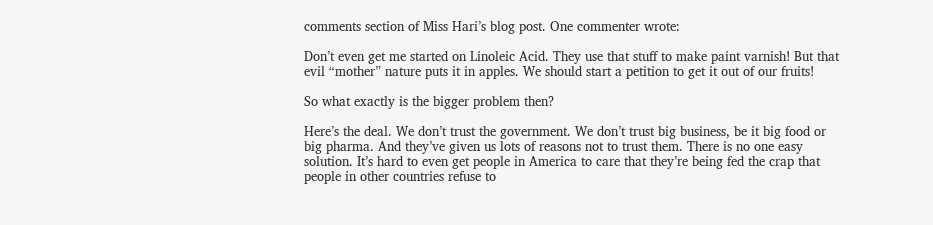comments section of Miss Hari’s blog post. One commenter wrote:

Don’t even get me started on Linoleic Acid. They use that stuff to make paint varnish! But that evil “mother” nature puts it in apples. We should start a petition to get it out of our fruits!

So what exactly is the bigger problem then?

Here’s the deal. We don’t trust the government. We don’t trust big business, be it big food or big pharma. And they’ve given us lots of reasons not to trust them. There is no one easy solution. It’s hard to even get people in America to care that they’re being fed the crap that people in other countries refuse to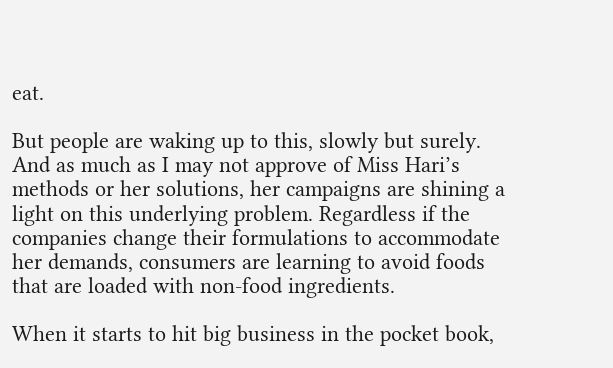eat.

But people are waking up to this, slowly but surely. And as much as I may not approve of Miss Hari’s methods or her solutions, her campaigns are shining a light on this underlying problem. Regardless if the companies change their formulations to accommodate her demands, consumers are learning to avoid foods that are loaded with non-food ingredients.

When it starts to hit big business in the pocket book,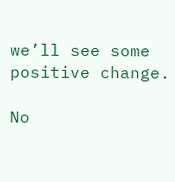we’ll see some positive change.

No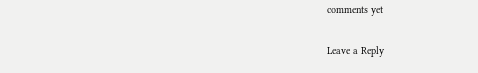comments yet

Leave a Reply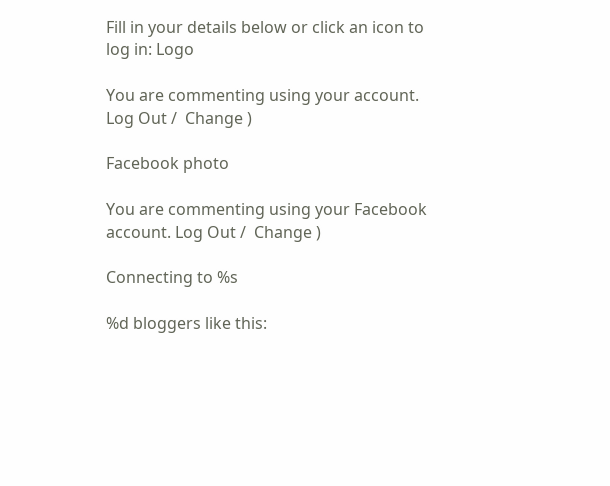Fill in your details below or click an icon to log in: Logo

You are commenting using your account. Log Out /  Change )

Facebook photo

You are commenting using your Facebook account. Log Out /  Change )

Connecting to %s

%d bloggers like this: